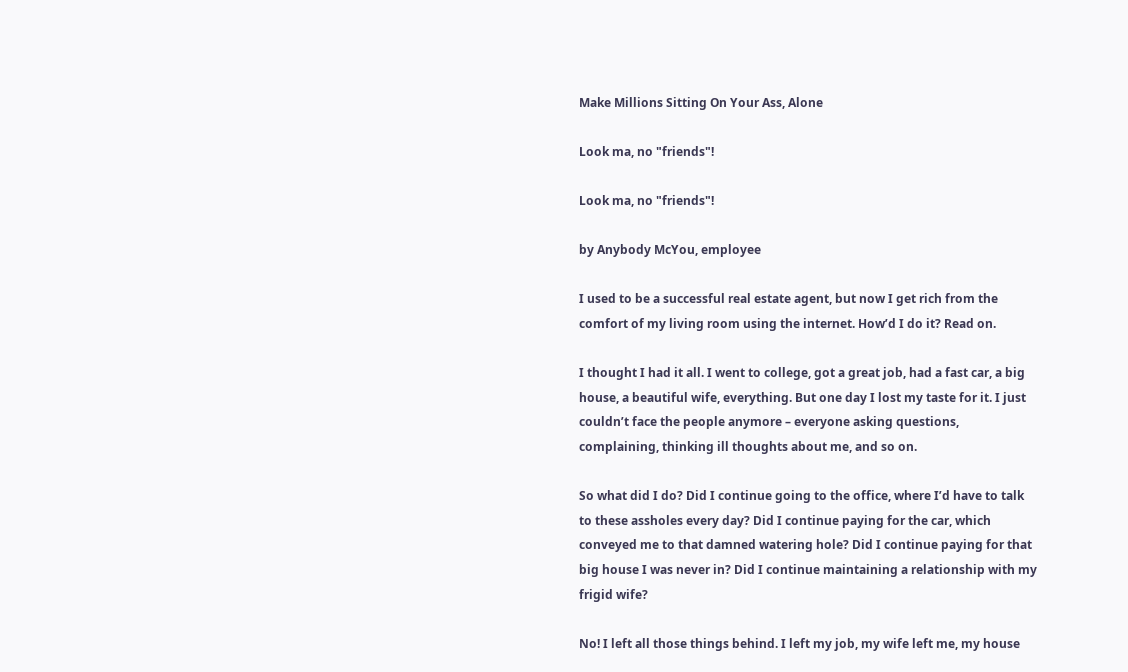Make Millions Sitting On Your Ass, Alone

Look ma, no "friends"!

Look ma, no "friends"!

by Anybody McYou, employee

I used to be a successful real estate agent, but now I get rich from the comfort of my living room using the internet. How’d I do it? Read on.

I thought I had it all. I went to college, got a great job, had a fast car, a big house, a beautiful wife, everything. But one day I lost my taste for it. I just couldn’t face the people anymore – everyone asking questions, complaining, thinking ill thoughts about me, and so on.

So what did I do? Did I continue going to the office, where I’d have to talk to these assholes every day? Did I continue paying for the car, which conveyed me to that damned watering hole? Did I continue paying for that big house I was never in? Did I continue maintaining a relationship with my frigid wife?

No! I left all those things behind. I left my job, my wife left me, my house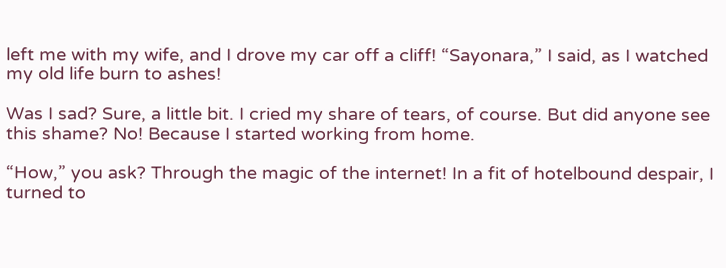left me with my wife, and I drove my car off a cliff! “Sayonara,” I said, as I watched my old life burn to ashes!

Was I sad? Sure, a little bit. I cried my share of tears, of course. But did anyone see this shame? No! Because I started working from home.

“How,” you ask? Through the magic of the internet! In a fit of hotelbound despair, I turned to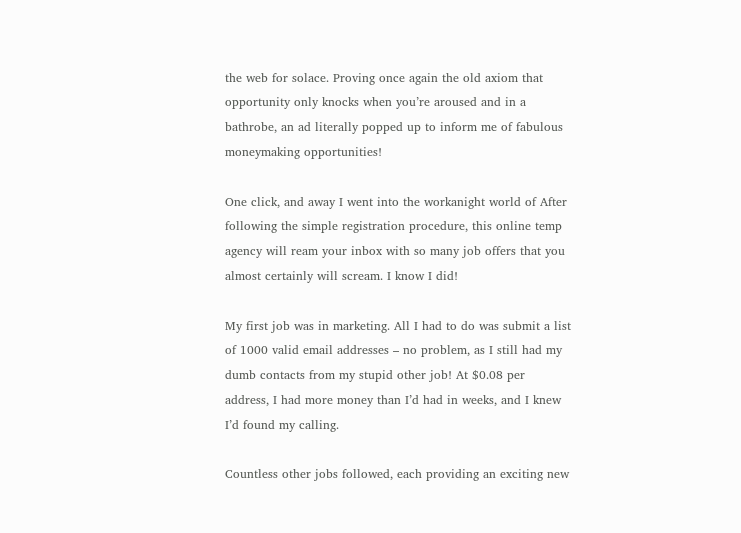the web for solace. Proving once again the old axiom that opportunity only knocks when you’re aroused and in a bathrobe, an ad literally popped up to inform me of fabulous moneymaking opportunities!

One click, and away I went into the workanight world of After following the simple registration procedure, this online temp agency will ream your inbox with so many job offers that you almost certainly will scream. I know I did!

My first job was in marketing. All I had to do was submit a list of 1000 valid email addresses – no problem, as I still had my dumb contacts from my stupid other job! At $0.08 per address, I had more money than I’d had in weeks, and I knew I’d found my calling.

Countless other jobs followed, each providing an exciting new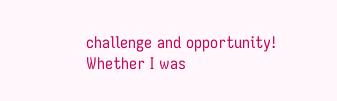challenge and opportunity! Whether I was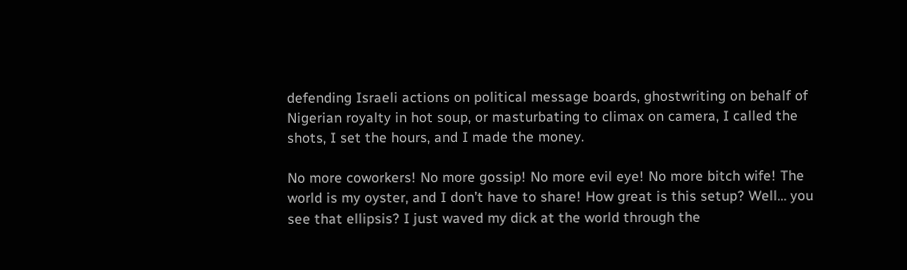defending Israeli actions on political message boards, ghostwriting on behalf of Nigerian royalty in hot soup, or masturbating to climax on camera, I called the shots, I set the hours, and I made the money.

No more coworkers! No more gossip! No more evil eye! No more bitch wife! The world is my oyster, and I don’t have to share! How great is this setup? Well… you see that ellipsis? I just waved my dick at the world through the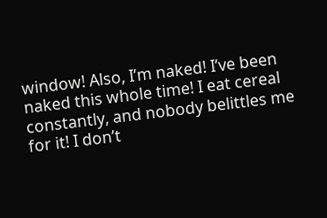window! Also, I’m naked! I’ve been naked this whole time! I eat cereal constantly, and nobody belittles me for it! I don’t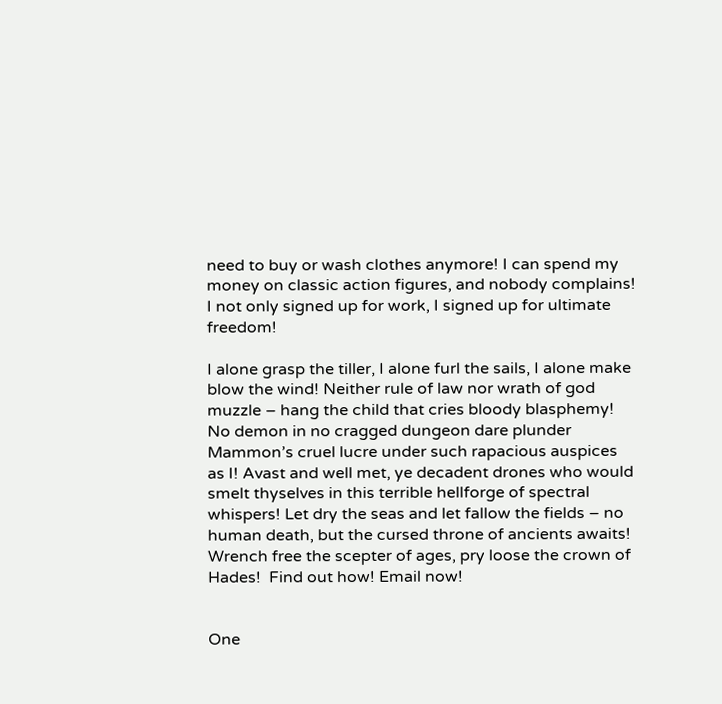need to buy or wash clothes anymore! I can spend my money on classic action figures, and nobody complains! I not only signed up for work, I signed up for ultimate freedom!

I alone grasp the tiller, I alone furl the sails, I alone make blow the wind! Neither rule of law nor wrath of god muzzle – hang the child that cries bloody blasphemy! No demon in no cragged dungeon dare plunder Mammon’s cruel lucre under such rapacious auspices as I! Avast and well met, ye decadent drones who would smelt thyselves in this terrible hellforge of spectral whispers! Let dry the seas and let fallow the fields – no human death, but the cursed throne of ancients awaits! Wrench free the scepter of ages, pry loose the crown of Hades!  Find out how! Email now!


One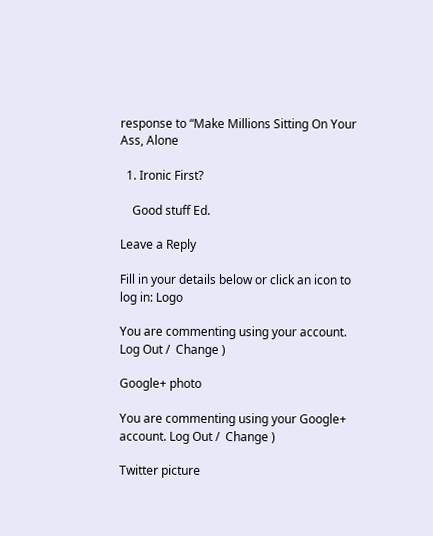response to “Make Millions Sitting On Your Ass, Alone

  1. Ironic First?

    Good stuff Ed.

Leave a Reply

Fill in your details below or click an icon to log in: Logo

You are commenting using your account. Log Out /  Change )

Google+ photo

You are commenting using your Google+ account. Log Out /  Change )

Twitter picture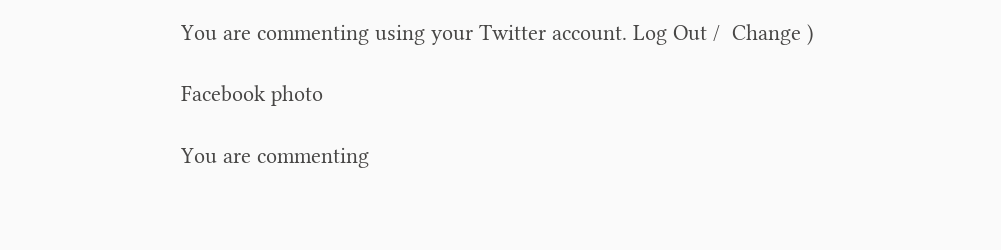You are commenting using your Twitter account. Log Out /  Change )

Facebook photo

You are commenting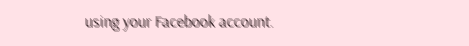using your Facebook account.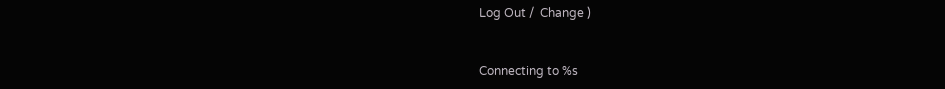Log Out /  Change )


Connecting to %s